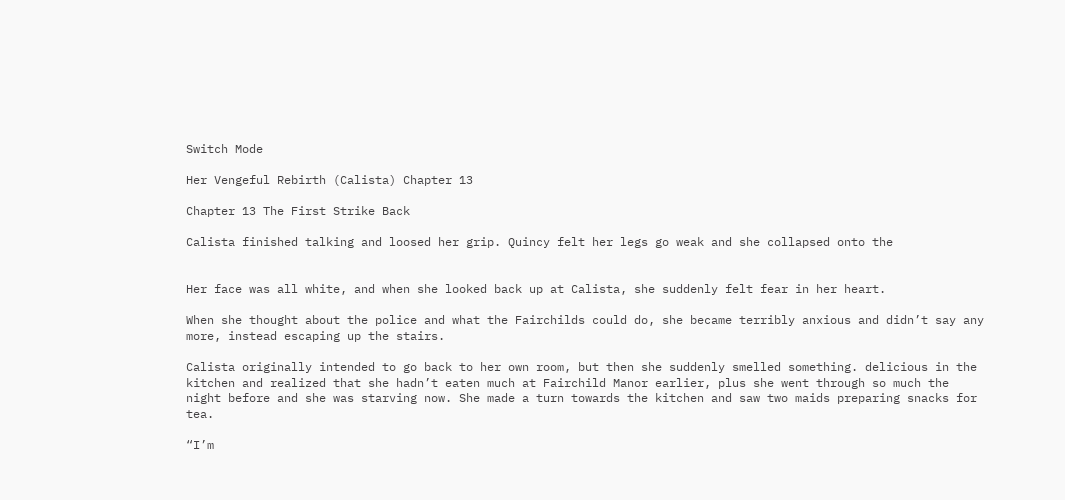Switch Mode

Her Vengeful Rebirth (Calista) Chapter 13

Chapter 13 The First Strike Back

Calista finished talking and loosed her grip. Quincy felt her legs go weak and she collapsed onto the


Her face was all white, and when she looked back up at Calista, she suddenly felt fear in her heart.

When she thought about the police and what the Fairchilds could do, she became terribly anxious and didn’t say any more, instead escaping up the stairs.

Calista originally intended to go back to her own room, but then she suddenly smelled something. delicious in the kitchen and realized that she hadn’t eaten much at Fairchild Manor earlier, plus she went through so much the night before and she was starving now. She made a turn towards the kitchen and saw two maids preparing snacks for tea.

“I’m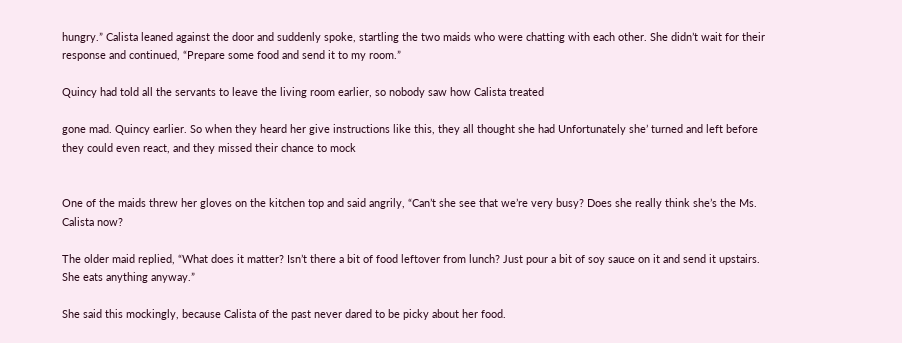hungry.” Calista leaned against the door and suddenly spoke, startling the two maids who were chatting with each other. She didn’t wait for their response and continued, “Prepare some food and send it to my room.”

Quincy had told all the servants to leave the living room earlier, so nobody saw how Calista treated

gone mad. Quincy earlier. So when they heard her give instructions like this, they all thought she had Unfortunately she’ turned and left before they could even react, and they missed their chance to mock


One of the maids threw her gloves on the kitchen top and said angrily, “Can’t she see that we’re very busy? Does she really think she’s the Ms. Calista now?

The older maid replied, “What does it matter? Isn’t there a bit of food leftover from lunch? Just pour a bit of soy sauce on it and send it upstairs. She eats anything anyway.”

She said this mockingly, because Calista of the past never dared to be picky about her food.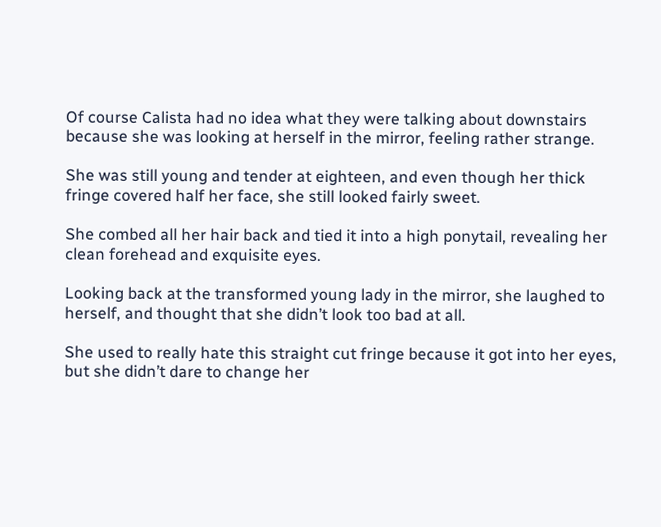Of course Calista had no idea what they were talking about downstairs because she was looking at herself in the mirror, feeling rather strange.

She was still young and tender at eighteen, and even though her thick fringe covered half her face, she still looked fairly sweet.

She combed all her hair back and tied it into a high ponytail, revealing her clean forehead and exquisite eyes.

Looking back at the transformed young lady in the mirror, she laughed to herself, and thought that she didn’t look too bad at all.

She used to really hate this straight cut fringe because it got into her eyes, but she didn’t dare to change her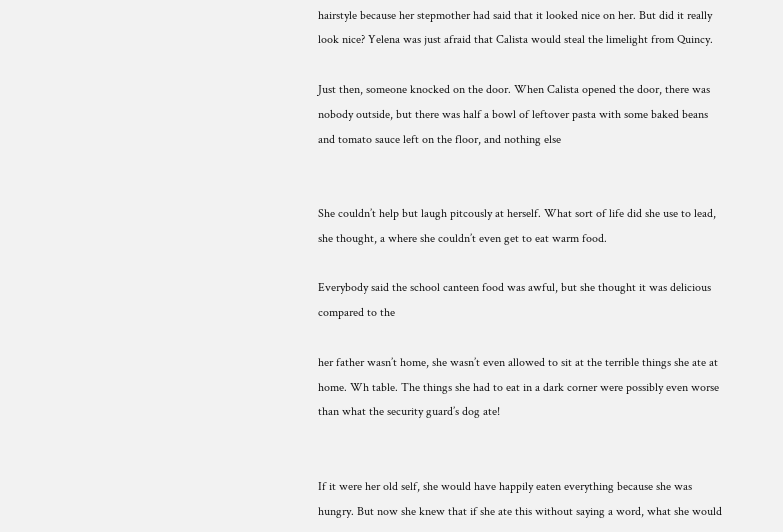hairstyle because her stepmother had said that it looked nice on her. But did it really look nice? Yelena was just afraid that Calista would steal the limelight from Quincy.

Just then, someone knocked on the door. When Calista opened the door, there was nobody outside, but there was half a bowl of leftover pasta with some baked beans and tomato sauce left on the floor, and nothing else


She couldn’t help but laugh pitcously at herself. What sort of life did she use to lead, she thought, a where she couldn’t even get to eat warm food.

Everybody said the school canteen food was awful, but she thought it was delicious compared to the

her father wasn’t home, she wasn’t even allowed to sit at the terrible things she ate at home. Wh table. The things she had to eat in a dark corner were possibly even worse than what the security guard’s dog ate!


If it were her old self, she would have happily eaten everything because she was hungry. But now she knew that if she ate this without saying a word, what she would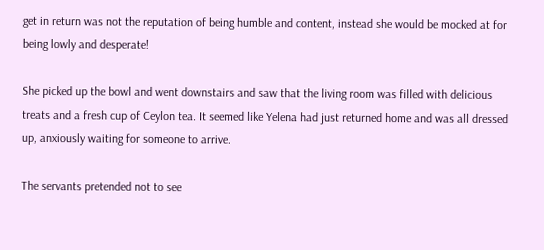get in return was not the reputation of being humble and content, instead she would be mocked at for being lowly and desperate!

She picked up the bowl and went downstairs and saw that the living room was filled with delicious treats and a fresh cup of Ceylon tea. It seemed like Yelena had just returned home and was all dressed up, anxiously waiting for someone to arrive.

The servants pretended not to see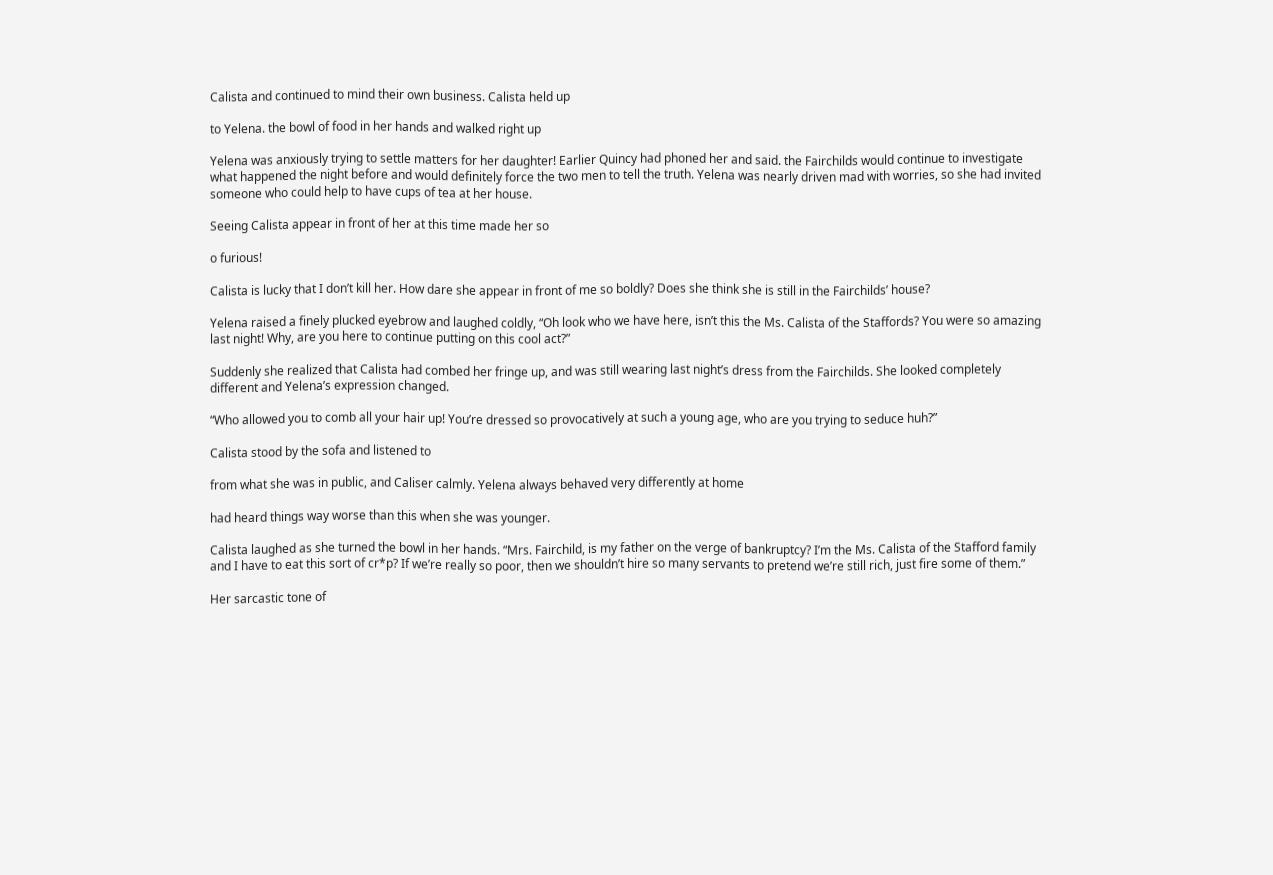Calista and continued to mind their own business. Calista held up

to Yelena. the bowl of food in her hands and walked right up

Yelena was anxiously trying to settle matters for her daughter! Earlier Quincy had phoned her and said. the Fairchilds would continue to investigate what happened the night before and would definitely force the two men to tell the truth. Yelena was nearly driven mad with worries, so she had invited someone who could help to have cups of tea at her house.

Seeing Calista appear in front of her at this time made her so

o furious!

Calista is lucky that I don’t kill her. How dare she appear in front of me so boldly? Does she think she is still in the Fairchilds’ house?

Yelena raised a finely plucked eyebrow and laughed coldly, “Oh look who we have here, isn’t this the Ms. Calista of the Staffords? You were so amazing last night! Why, are you here to continue putting on this cool act?”

Suddenly she realized that Calista had combed her fringe up, and was still wearing last night’s dress from the Fairchilds. She looked completely different and Yelena’s expression changed.

“Who allowed you to comb all your hair up! You’re dressed so provocatively at such a young age, who are you trying to seduce huh?”

Calista stood by the sofa and listened to

from what she was in public, and Caliser calmly. Yelena always behaved very differently at home

had heard things way worse than this when she was younger.

Calista laughed as she turned the bowl in her hands. “Mrs. Fairchild, is my father on the verge of bankruptcy? I’m the Ms. Calista of the Stafford family and I have to eat this sort of cr*p? If we’re really so poor, then we shouldn’t hire so many servants to pretend we’re still rich, just fire some of them.”

Her sarcastic tone of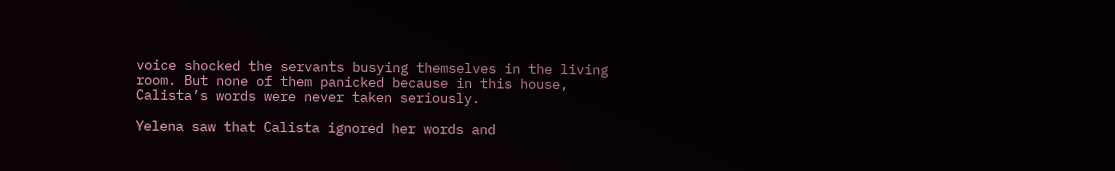voice shocked the servants busying themselves in the living room. But none of them panicked because in this house, Calista’s words were never taken seriously.

Yelena saw that Calista ignored her words and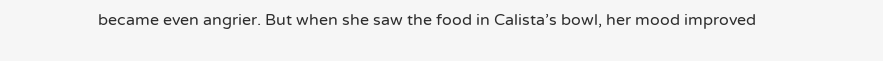became even angrier. But when she saw the food in Calista’s bowl, her mood improved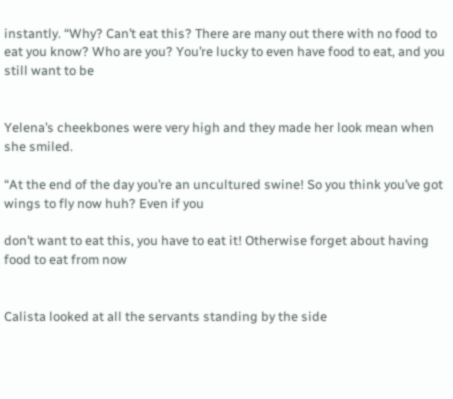instantly. “Why? Can’t eat this? There are many out there with no food to eat you know? Who are you? You’re lucky to even have food to eat, and you still want to be


Yelena’s cheekbones were very high and they made her look mean when she smiled.

“At the end of the day you’re an uncultured swine! So you think you’ve got wings to fly now huh? Even if you

don’t want to eat this, you have to eat it! Otherwise forget about having food to eat from now


Calista looked at all the servants standing by the side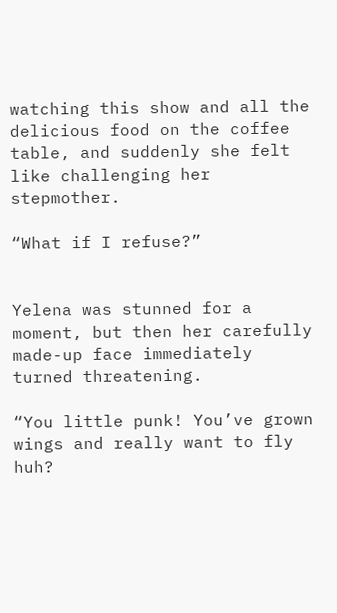watching this show and all the delicious food on the coffee table, and suddenly she felt like challenging her stepmother.

“What if I refuse?”


Yelena was stunned for a moment, but then her carefully made-up face immediately turned threatening.

“You little punk! You’ve grown wings and really want to fly huh?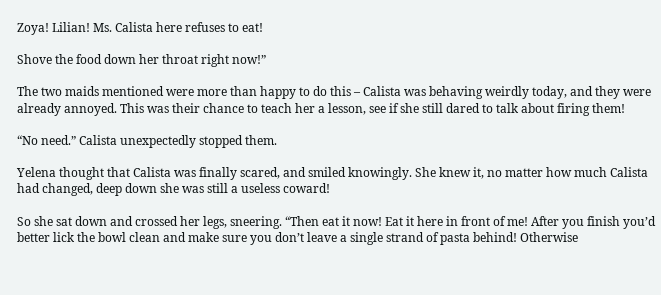Zoya! Lilian! Ms. Calista here refuses to eat!

Shove the food down her throat right now!”

The two maids mentioned were more than happy to do this – Calista was behaving weirdly today, and they were already annoyed. This was their chance to teach her a lesson, see if she still dared to talk about firing them!

“No need.” Calista unexpectedly stopped them.

Yelena thought that Calista was finally scared, and smiled knowingly. She knew it, no matter how much Calista had changed, deep down she was still a useless coward!

So she sat down and crossed her legs, sneering. “Then eat it now! Eat it here in front of me! After you finish you’d better lick the bowl clean and make sure you don’t leave a single strand of pasta behind! Otherwise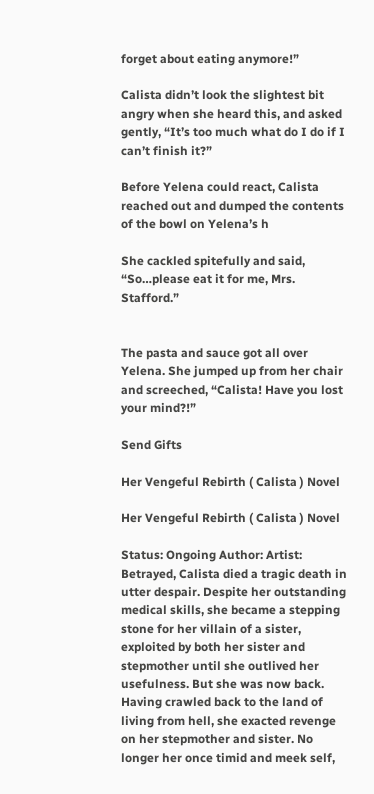forget about eating anymore!”

Calista didn’t look the slightest bit angry when she heard this, and asked gently, “It’s too much what do I do if I can’t finish it?”

Before Yelena could react, Calista reached out and dumped the contents of the bowl on Yelena’s h

She cackled spitefully and said, “So…please eat it for me, Mrs. Stafford.”


The pasta and sauce got all over Yelena. She jumped up from her chair and screeched, “Calista! Have you lost your mind?!”

Send Gifts

Her Vengeful Rebirth ( Calista ) Novel

Her Vengeful Rebirth ( Calista ) Novel

Status: Ongoing Author: Artist:
Betrayed, Calista died a tragic death in utter despair. Despite her outstanding medical skills, she became a stepping stone for her villain of a sister, exploited by both her sister and stepmother until she outlived her usefulness. But she was now back. Having crawled back to the land of living from hell, she exacted revenge on her stepmother and sister. No longer her once timid and meek self,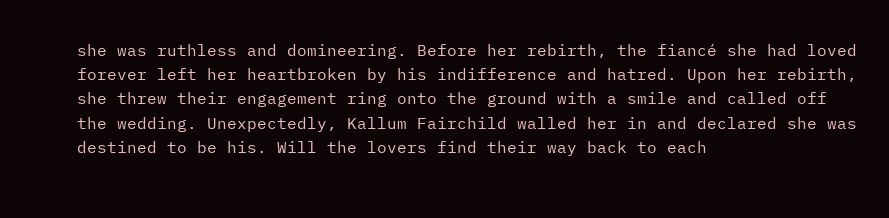she was ruthless and domineering. Before her rebirth, the fiancé she had loved forever left her heartbroken by his indifference and hatred. Upon her rebirth, she threw their engagement ring onto the ground with a smile and called off the wedding. Unexpectedly, Kallum Fairchild walled her in and declared she was destined to be his. Will the lovers find their way back to each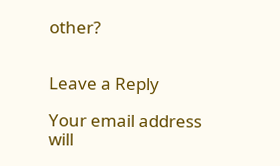other?


Leave a Reply

Your email address will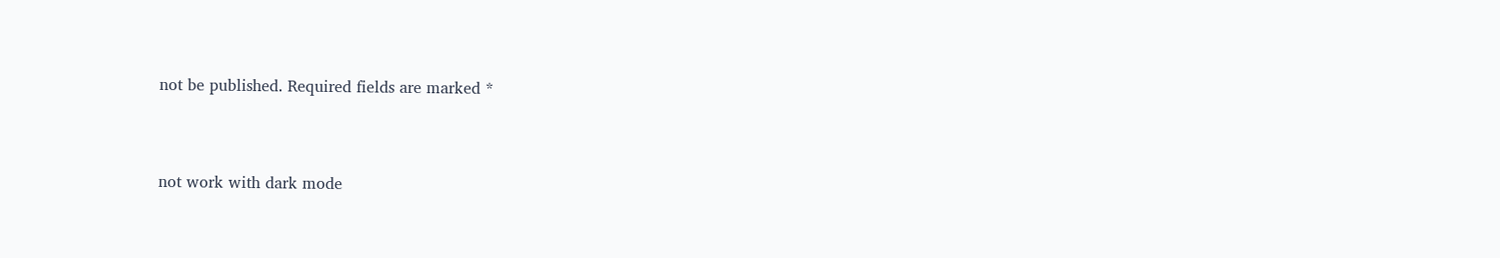not be published. Required fields are marked *


not work with dark mode